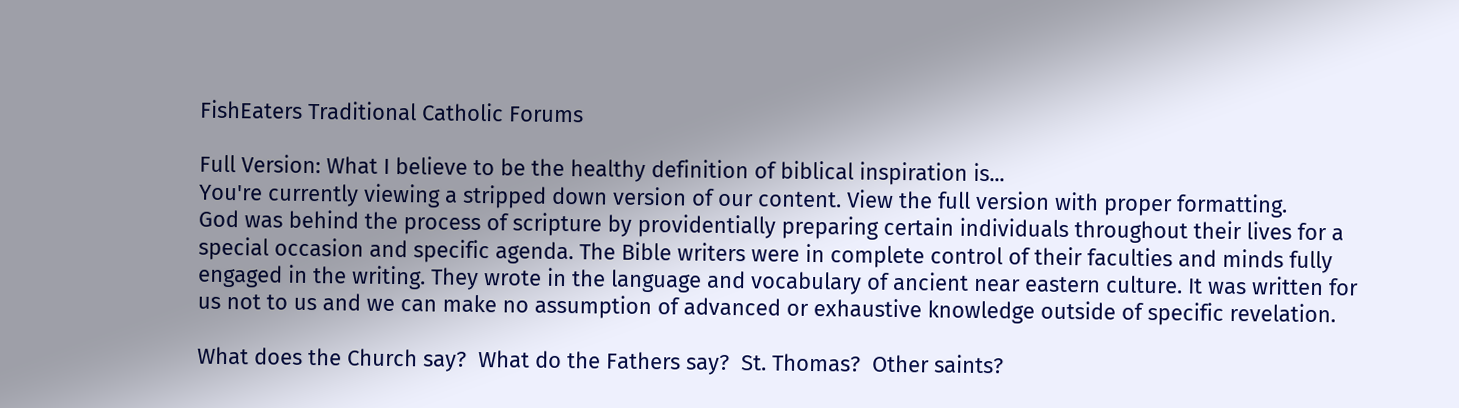FishEaters Traditional Catholic Forums

Full Version: What I believe to be the healthy definition of biblical inspiration is...
You're currently viewing a stripped down version of our content. View the full version with proper formatting.
God was behind the process of scripture by providentially preparing certain individuals throughout their lives for a special occasion and specific agenda. The Bible writers were in complete control of their faculties and minds fully engaged in the writing. They wrote in the language and vocabulary of ancient near eastern culture. It was written for us not to us and we can make no assumption of advanced or exhaustive knowledge outside of specific revelation.

What does the Church say?  What do the Fathers say?  St. Thomas?  Other saints?